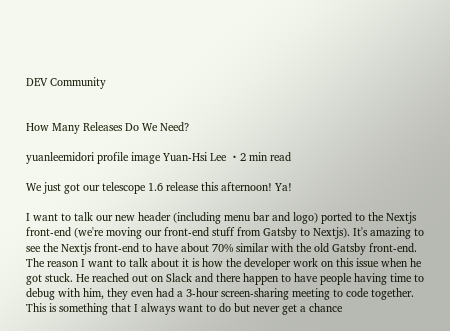DEV Community


How Many Releases Do We Need?

yuanleemidori profile image Yuan-Hsi Lee ・2 min read

We just got our telescope 1.6 release this afternoon! Ya!

I want to talk our new header (including menu bar and logo) ported to the Nextjs front-end (we're moving our front-end stuff from Gatsby to Nextjs). It's amazing to see the Nextjs front-end to have about 70% similar with the old Gatsby front-end. The reason I want to talk about it is how the developer work on this issue when he got stuck. He reached out on Slack and there happen to have people having time to debug with him, they even had a 3-hour screen-sharing meeting to code together. This is something that I always want to do but never get a chance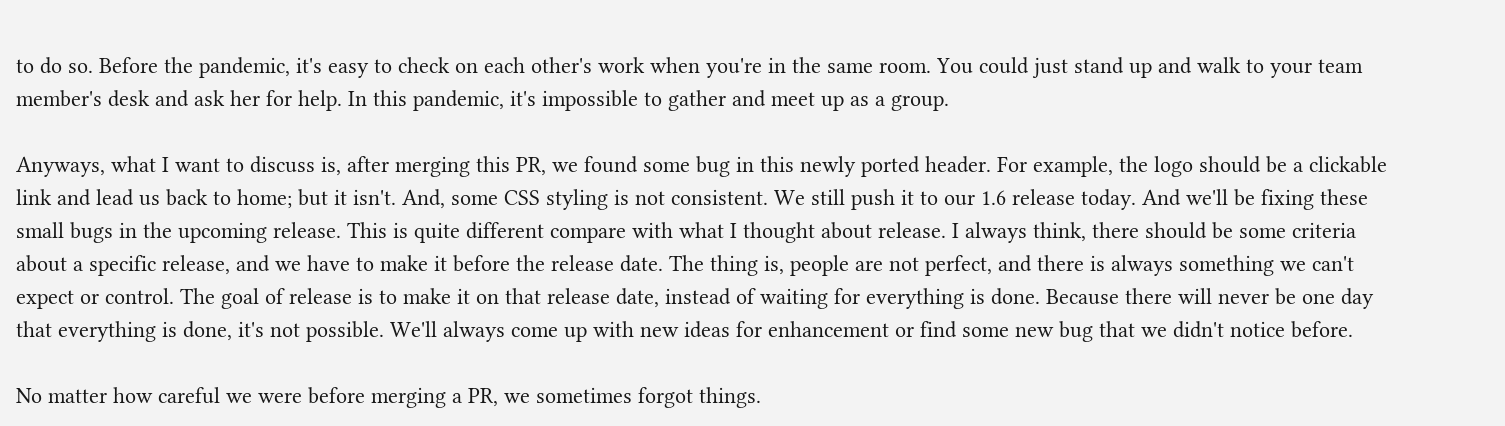to do so. Before the pandemic, it's easy to check on each other's work when you're in the same room. You could just stand up and walk to your team member's desk and ask her for help. In this pandemic, it's impossible to gather and meet up as a group.

Anyways, what I want to discuss is, after merging this PR, we found some bug in this newly ported header. For example, the logo should be a clickable link and lead us back to home; but it isn't. And, some CSS styling is not consistent. We still push it to our 1.6 release today. And we'll be fixing these small bugs in the upcoming release. This is quite different compare with what I thought about release. I always think, there should be some criteria about a specific release, and we have to make it before the release date. The thing is, people are not perfect, and there is always something we can't expect or control. The goal of release is to make it on that release date, instead of waiting for everything is done. Because there will never be one day that everything is done, it's not possible. We'll always come up with new ideas for enhancement or find some new bug that we didn't notice before.

No matter how careful we were before merging a PR, we sometimes forgot things.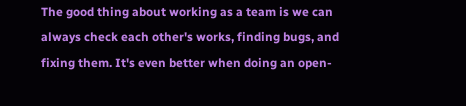The good thing about working as a team is we can always check each other's works, finding bugs, and fixing them. It's even better when doing an open-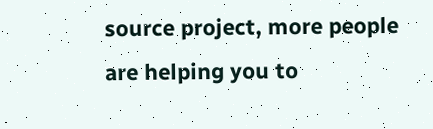source project, more people are helping you to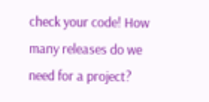check your code! How many releases do we need for a project?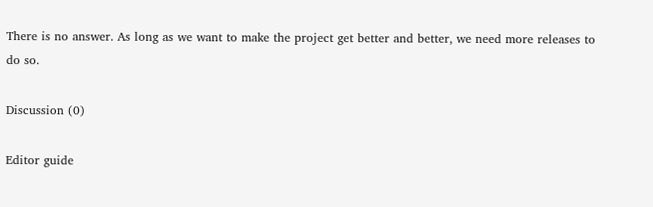There is no answer. As long as we want to make the project get better and better, we need more releases to do so.

Discussion (0)

Editor guide